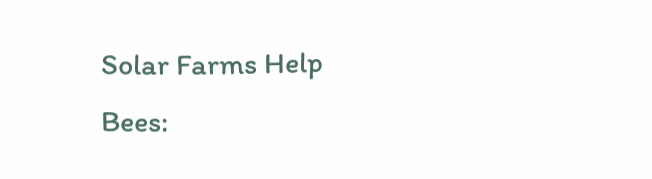Solar Farms Help Bees: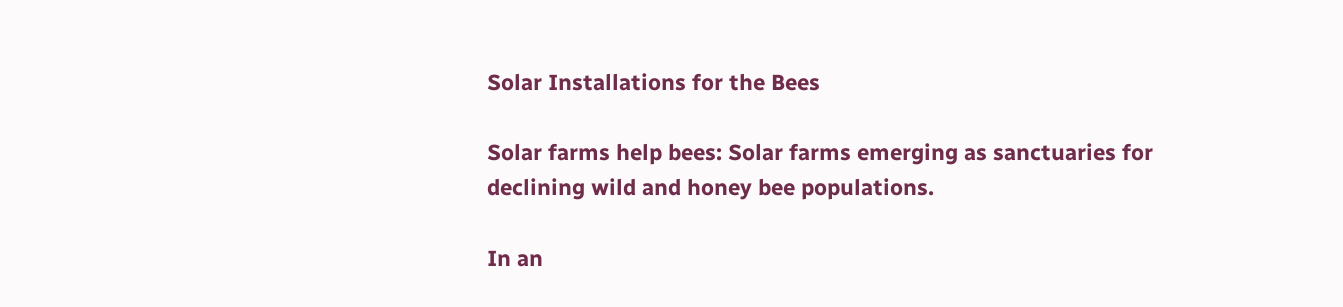Solar Installations for the Bees

Solar farms help bees: Solar farms emerging as sanctuaries for declining wild and honey bee populations.

In an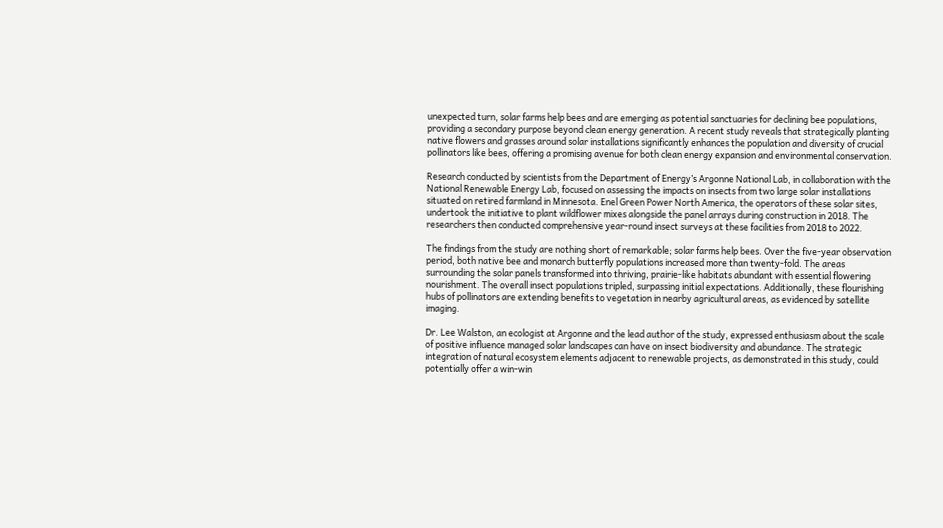unexpected turn, solar farms help bees and are emerging as potential sanctuaries for declining bee populations, providing a secondary purpose beyond clean energy generation. A recent study reveals that strategically planting native flowers and grasses around solar installations significantly enhances the population and diversity of crucial pollinators like bees, offering a promising avenue for both clean energy expansion and environmental conservation.

Research conducted by scientists from the Department of Energy’s Argonne National Lab, in collaboration with the National Renewable Energy Lab, focused on assessing the impacts on insects from two large solar installations situated on retired farmland in Minnesota. Enel Green Power North America, the operators of these solar sites, undertook the initiative to plant wildflower mixes alongside the panel arrays during construction in 2018. The researchers then conducted comprehensive year-round insect surveys at these facilities from 2018 to 2022.

The findings from the study are nothing short of remarkable; solar farms help bees. Over the five-year observation period, both native bee and monarch butterfly populations increased more than twenty-fold. The areas surrounding the solar panels transformed into thriving, prairie-like habitats abundant with essential flowering nourishment. The overall insect populations tripled, surpassing initial expectations. Additionally, these flourishing hubs of pollinators are extending benefits to vegetation in nearby agricultural areas, as evidenced by satellite imaging.

Dr. Lee Walston, an ecologist at Argonne and the lead author of the study, expressed enthusiasm about the scale of positive influence managed solar landscapes can have on insect biodiversity and abundance. The strategic integration of natural ecosystem elements adjacent to renewable projects, as demonstrated in this study, could potentially offer a win-win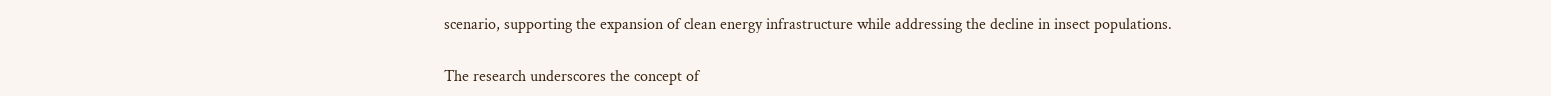scenario, supporting the expansion of clean energy infrastructure while addressing the decline in insect populations.

The research underscores the concept of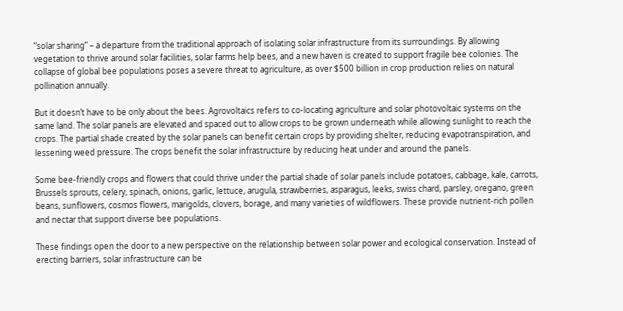“solar sharing” – a departure from the traditional approach of isolating solar infrastructure from its surroundings. By allowing vegetation to thrive around solar facilities, solar farms help bees, and a new haven is created to support fragile bee colonies. The collapse of global bee populations poses a severe threat to agriculture, as over $500 billion in crop production relies on natural pollination annually.

But it doesn’t have to be only about the bees. Agrovoltaics refers to co-locating agriculture and solar photovoltaic systems on the same land. The solar panels are elevated and spaced out to allow crops to be grown underneath while allowing sunlight to reach the crops. The partial shade created by the solar panels can benefit certain crops by providing shelter, reducing evapotranspiration, and lessening weed pressure. The crops benefit the solar infrastructure by reducing heat under and around the panels.

Some bee-friendly crops and flowers that could thrive under the partial shade of solar panels include potatoes, cabbage, kale, carrots, Brussels sprouts, celery, spinach, onions, garlic, lettuce, arugula, strawberries, asparagus, leeks, swiss chard, parsley, oregano, green beans, sunflowers, cosmos flowers, marigolds, clovers, borage, and many varieties of wildflowers. These provide nutrient-rich pollen and nectar that support diverse bee populations.

These findings open the door to a new perspective on the relationship between solar power and ecological conservation. Instead of erecting barriers, solar infrastructure can be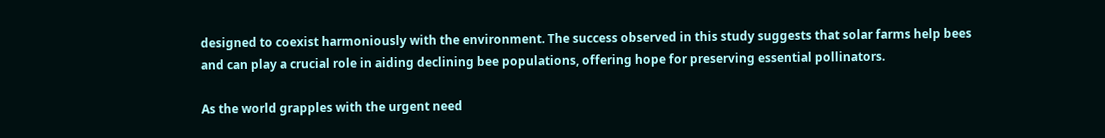designed to coexist harmoniously with the environment. The success observed in this study suggests that solar farms help bees and can play a crucial role in aiding declining bee populations, offering hope for preserving essential pollinators.

As the world grapples with the urgent need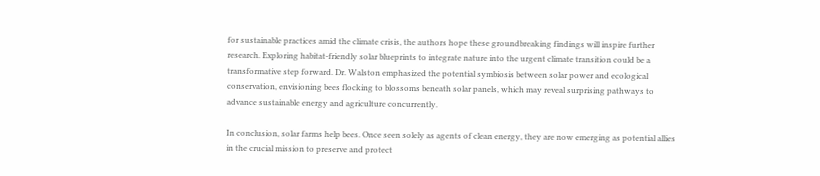for sustainable practices amid the climate crisis, the authors hope these groundbreaking findings will inspire further research. Exploring habitat-friendly solar blueprints to integrate nature into the urgent climate transition could be a transformative step forward. Dr. Walston emphasized the potential symbiosis between solar power and ecological conservation, envisioning bees flocking to blossoms beneath solar panels, which may reveal surprising pathways to advance sustainable energy and agriculture concurrently.

In conclusion, solar farms help bees. Once seen solely as agents of clean energy, they are now emerging as potential allies in the crucial mission to preserve and protect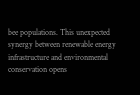bee populations. This unexpected synergy between renewable energy infrastructure and environmental conservation opens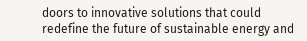doors to innovative solutions that could redefine the future of sustainable energy and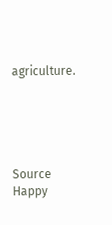agriculture.





Source   Happy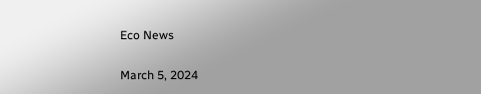Eco News

March 5, 2024